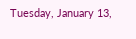Tuesday, January 13,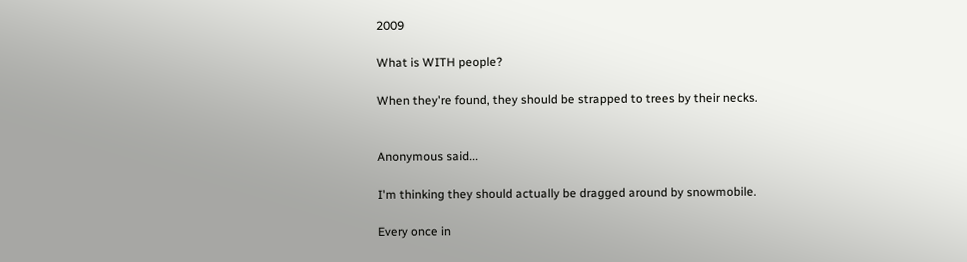2009

What is WITH people?

When they're found, they should be strapped to trees by their necks.


Anonymous said...

I'm thinking they should actually be dragged around by snowmobile.

Every once in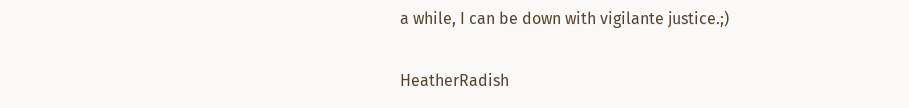a while, I can be down with vigilante justice.;)

HeatherRadish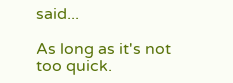said...

As long as it's not too quick.